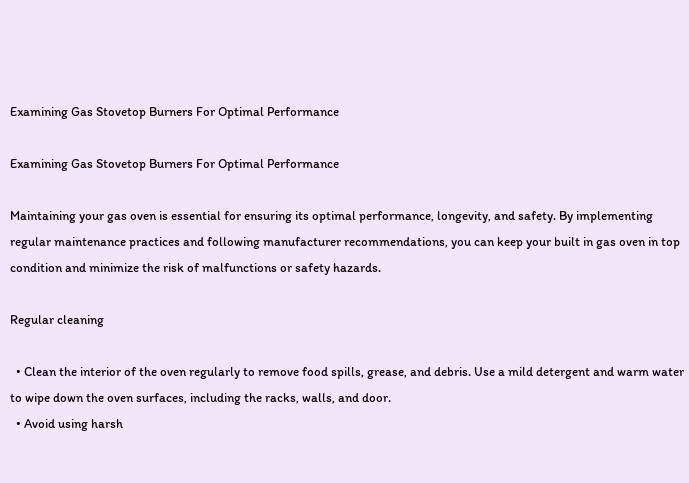Examining Gas Stovetop Burners For Optimal Performance

Examining Gas Stovetop Burners For Optimal Performance

Maintaining your gas oven is essential for ensuring its optimal performance, longevity, and safety. By implementing regular maintenance practices and following manufacturer recommendations, you can keep your built in gas oven in top condition and minimize the risk of malfunctions or safety hazards.

Regular cleaning

  • Clean the interior of the oven regularly to remove food spills, grease, and debris. Use a mild detergent and warm water to wipe down the oven surfaces, including the racks, walls, and door.
  • Avoid using harsh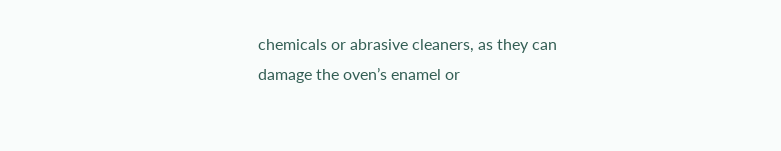chemicals or abrasive cleaners, as they can damage the oven’s enamel or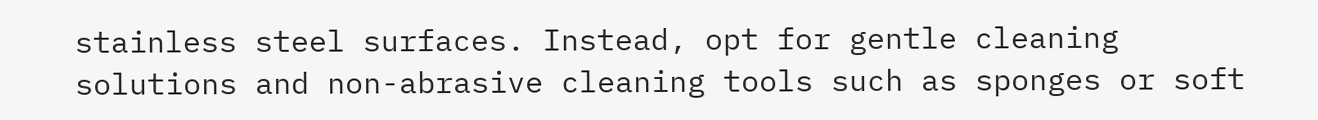stainless steel surfaces. Instead, opt for gentle cleaning solutions and non-abrasive cleaning tools such as sponges or soft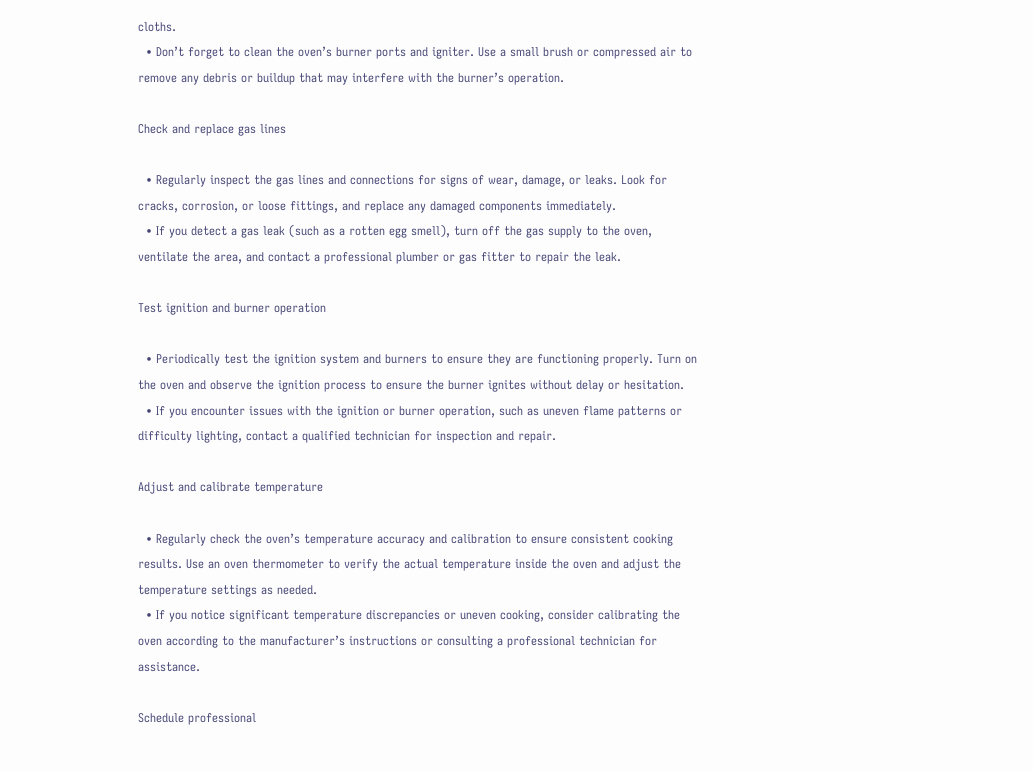cloths.
  • Don’t forget to clean the oven’s burner ports and igniter. Use a small brush or compressed air to remove any debris or buildup that may interfere with the burner’s operation.

Check and replace gas lines

  • Regularly inspect the gas lines and connections for signs of wear, damage, or leaks. Look for cracks, corrosion, or loose fittings, and replace any damaged components immediately.
  • If you detect a gas leak (such as a rotten egg smell), turn off the gas supply to the oven, ventilate the area, and contact a professional plumber or gas fitter to repair the leak.

Test ignition and burner operation

  • Periodically test the ignition system and burners to ensure they are functioning properly. Turn on the oven and observe the ignition process to ensure the burner ignites without delay or hesitation.
  • If you encounter issues with the ignition or burner operation, such as uneven flame patterns or difficulty lighting, contact a qualified technician for inspection and repair.

Adjust and calibrate temperature

  • Regularly check the oven’s temperature accuracy and calibration to ensure consistent cooking results. Use an oven thermometer to verify the actual temperature inside the oven and adjust the temperature settings as needed.
  • If you notice significant temperature discrepancies or uneven cooking, consider calibrating the oven according to the manufacturer’s instructions or consulting a professional technician for assistance.

Schedule professional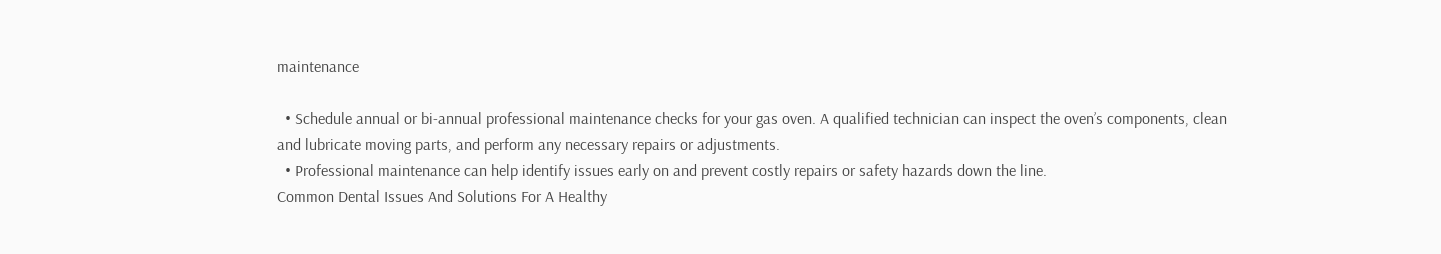maintenance

  • Schedule annual or bi-annual professional maintenance checks for your gas oven. A qualified technician can inspect the oven’s components, clean and lubricate moving parts, and perform any necessary repairs or adjustments.
  • Professional maintenance can help identify issues early on and prevent costly repairs or safety hazards down the line.
Common Dental Issues And Solutions For A Healthy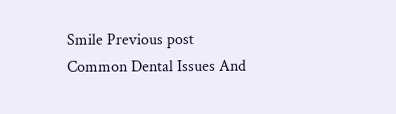Smile Previous post Common Dental Issues And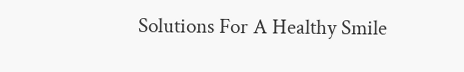Solutions For A Healthy Smile